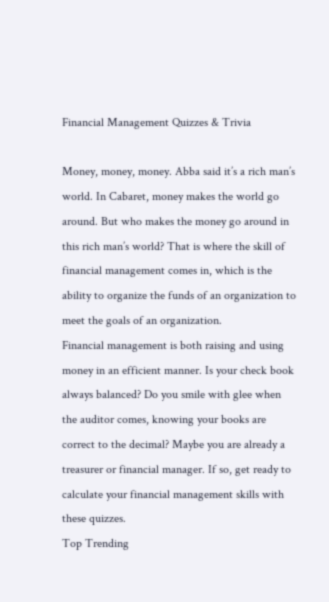Financial Management Quizzes & Trivia

Money, money, money. Abba said it’s a rich man’s world. In Cabaret, money makes the world go around. But who makes the money go around in this rich man’s world? That is where the skill of financial management comes in, which is the ability to organize the funds of an organization to meet the goals of an organization.
Financial management is both raising and using money in an efficient manner. Is your check book always balanced? Do you smile with glee when the auditor comes, knowing your books are correct to the decimal? Maybe you are already a treasurer or financial manager. If so, get ready to calculate your financial management skills with these quizzes.
Top Trending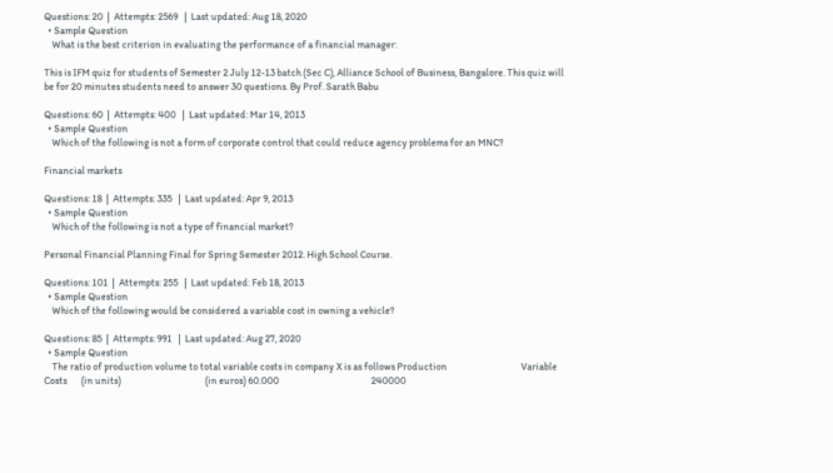Questions: 20  |  Attempts: 2569   |  Last updated: Aug 18, 2020
  • Sample Question
    What is the best criterion in evaluating the performance of a financial manager:

This is IFM quiz for students of Semester 2 July 12-13 batch (Sec C), Alliance School of Business, Bangalore. This quiz will be for 20 minutes students need to answer 30 questions. By Prof. Sarath Babu

Questions: 60  |  Attempts: 400   |  Last updated: Mar 14, 2013
  • Sample Question
    Which of the following is not a form of corporate control that could reduce agency problems for an MNC?

Financial markets

Questions: 18  |  Attempts: 335   |  Last updated: Apr 9, 2013
  • Sample Question
    Which of the following is not a type of financial market?

Personal Financial Planning Final for Spring Semester 2012. High School Course.

Questions: 101  |  Attempts: 255   |  Last updated: Feb 18, 2013
  • Sample Question
    Which of the following would be considered a variable cost in owning a vehicle?

Questions: 85  |  Attempts: 991   |  Last updated: Aug 27, 2020
  • Sample Question
    The ratio of production volume to total variable costs in company X is as follows Production                                     Variable Costs       (in units)                                          (in euros) 60.000                                              240000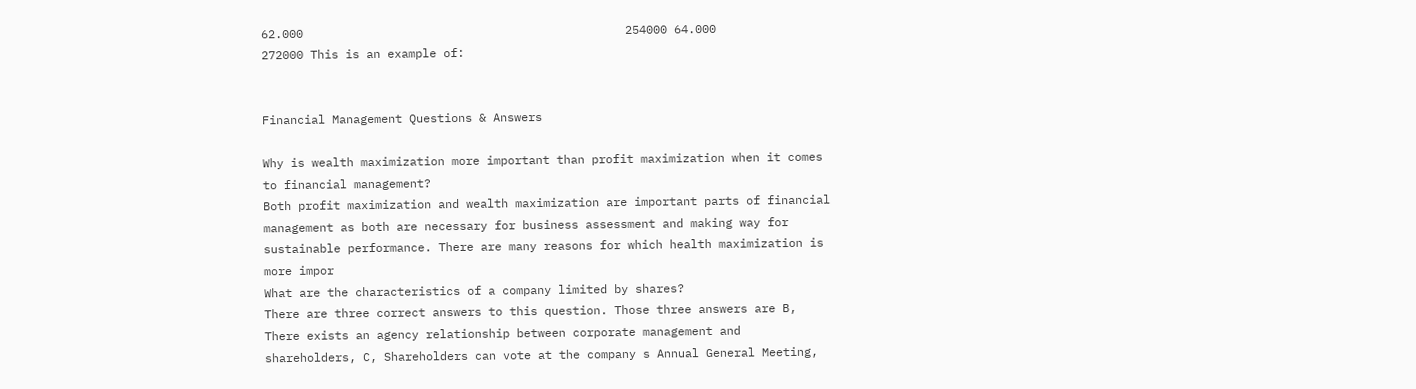62.000                                              254000 64.000                                              272000 This is an example of:


Financial Management Questions & Answers

Why is wealth maximization more important than profit maximization when it comes to financial management?
Both profit maximization and wealth maximization are important parts of financial management as both are necessary for business assessment and making way for sustainable performance. There are many reasons for which health maximization is more impor
What are the characteristics of a company limited by shares?
There are three correct answers to this question. Those three answers are B, There exists an agency relationship between corporate management and shareholders, C, Shareholders can vote at the company s Annual General Meeting,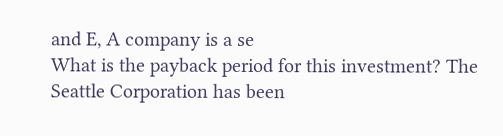and E, A company is a se
What is the payback period for this investment? The Seattle Corporation has been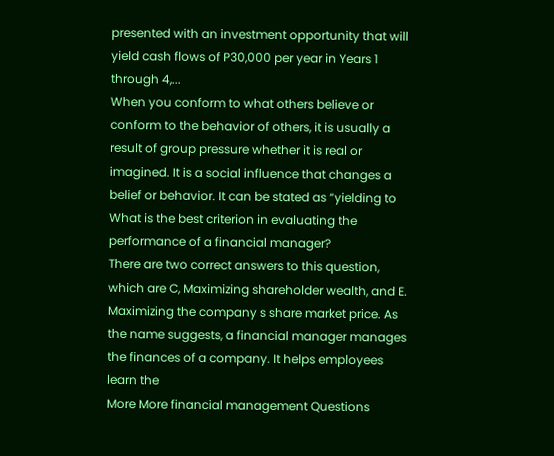presented with an investment opportunity that will yield cash flows of P30,000 per year in Years 1 through 4,...
When you conform to what others believe or conform to the behavior of others, it is usually a result of group pressure whether it is real or imagined. It is a social influence that changes a belief or behavior. It can be stated as “yielding to
What is the best criterion in evaluating the performance of a financial manager?
There are two correct answers to this question, which are C, Maximizing shareholder wealth, and E. Maximizing the company s share market price. As the name suggests, a financial manager manages the finances of a company. It helps employees learn the
More More financial management Questions